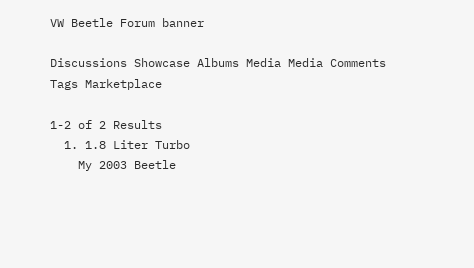VW Beetle Forum banner

Discussions Showcase Albums Media Media Comments Tags Marketplace

1-2 of 2 Results
  1. 1.8 Liter Turbo
    My 2003 Beetle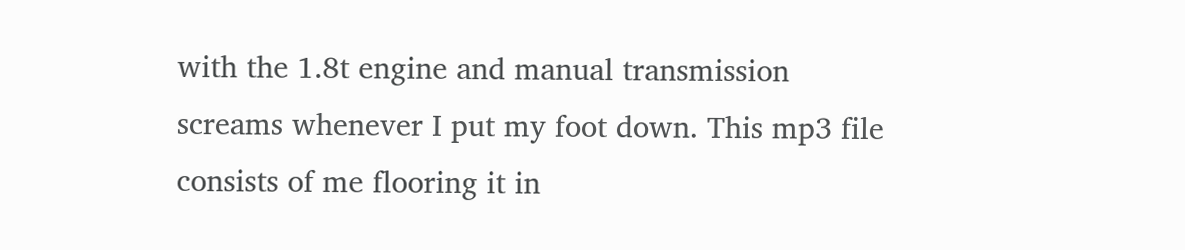with the 1.8t engine and manual transmission screams whenever I put my foot down. This mp3 file consists of me flooring it in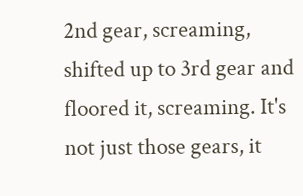2nd gear, screaming, shifted up to 3rd gear and floored it, screaming. It's not just those gears, it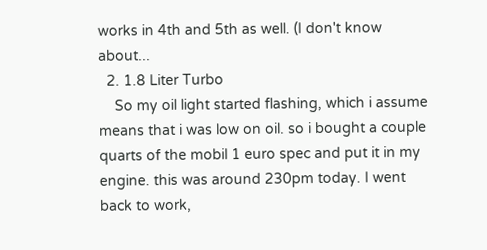works in 4th and 5th as well. (I don't know about...
  2. 1.8 Liter Turbo
    So my oil light started flashing, which i assume means that i was low on oil. so i bought a couple quarts of the mobil 1 euro spec and put it in my engine. this was around 230pm today. I went back to work,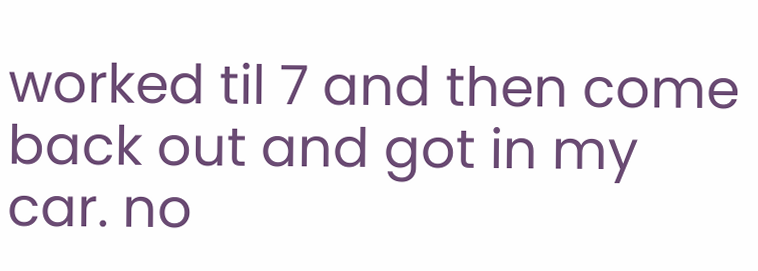worked til 7 and then come back out and got in my car. no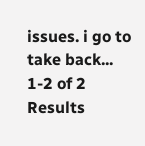issues. i go to take back...
1-2 of 2 Results